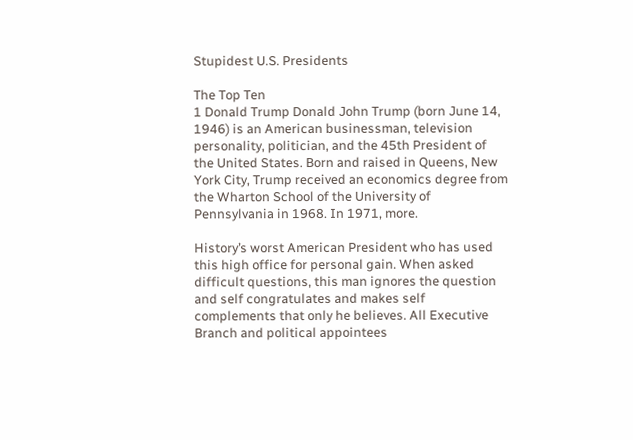Stupidest U.S. Presidents

The Top Ten
1 Donald Trump Donald John Trump (born June 14, 1946) is an American businessman, television personality, politician, and the 45th President of the United States. Born and raised in Queens, New York City, Trump received an economics degree from the Wharton School of the University of Pennsylvania in 1968. In 1971, more.

History’s worst American President who has used this high office for personal gain. When asked difficult questions, this man ignores the question and self congratulates and makes self complements that only he believes. All Executive Branch and political appointees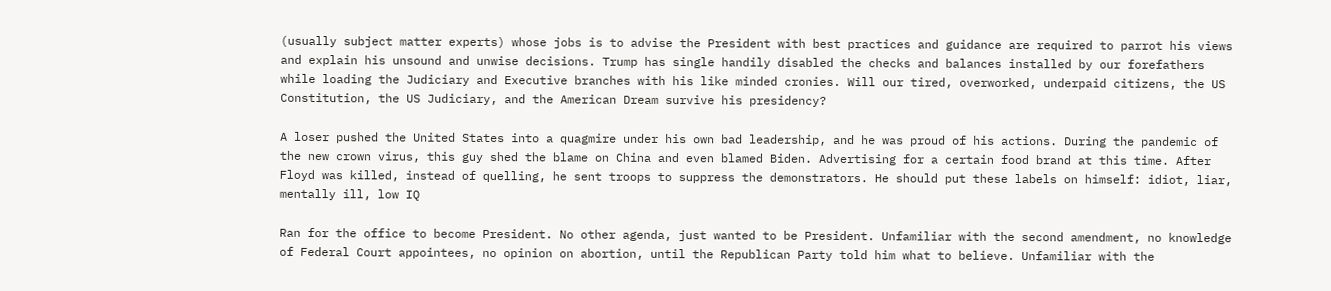(usually subject matter experts) whose jobs is to advise the President with best practices and guidance are required to parrot his views and explain his unsound and unwise decisions. Trump has single handily disabled the checks and balances installed by our forefathers while loading the Judiciary and Executive branches with his like minded cronies. Will our tired, overworked, underpaid citizens, the US Constitution, the US Judiciary, and the American Dream survive his presidency?

A loser pushed the United States into a quagmire under his own bad leadership, and he was proud of his actions. During the pandemic of the new crown virus, this guy shed the blame on China and even blamed Biden. Advertising for a certain food brand at this time. After Floyd was killed, instead of quelling, he sent troops to suppress the demonstrators. He should put these labels on himself: idiot, liar, mentally ill, low IQ

Ran for the office to become President. No other agenda, just wanted to be President. Unfamiliar with the second amendment, no knowledge of Federal Court appointees, no opinion on abortion, until the Republican Party told him what to believe. Unfamiliar with the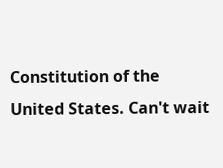Constitution of the United States. Can't wait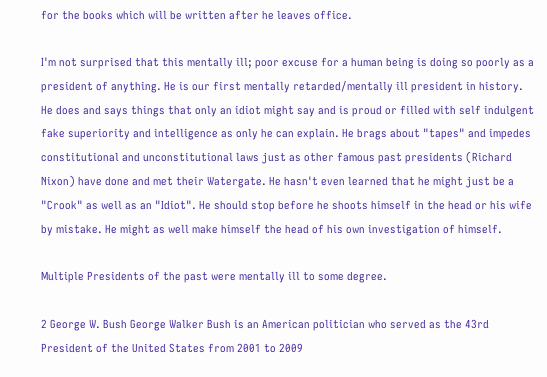for the books which will be written after he leaves office.

I'm not surprised that this mentally ill; poor excuse for a human being is doing so poorly as a president of anything. He is our first mentally retarded/mentally ill president in history. He does and says things that only an idiot might say and is proud or filled with self indulgent fake superiority and intelligence as only he can explain. He brags about "tapes" and impedes constitutional and unconstitutional laws just as other famous past presidents (Richard Nixon) have done and met their Watergate. He hasn't even learned that he might just be a "Crook" as well as an "Idiot". He should stop before he shoots himself in the head or his wife by mistake. He might as well make himself the head of his own investigation of himself.

Multiple Presidents of the past were mentally ill to some degree.

2 George W. Bush George Walker Bush is an American politician who served as the 43rd President of the United States from 2001 to 2009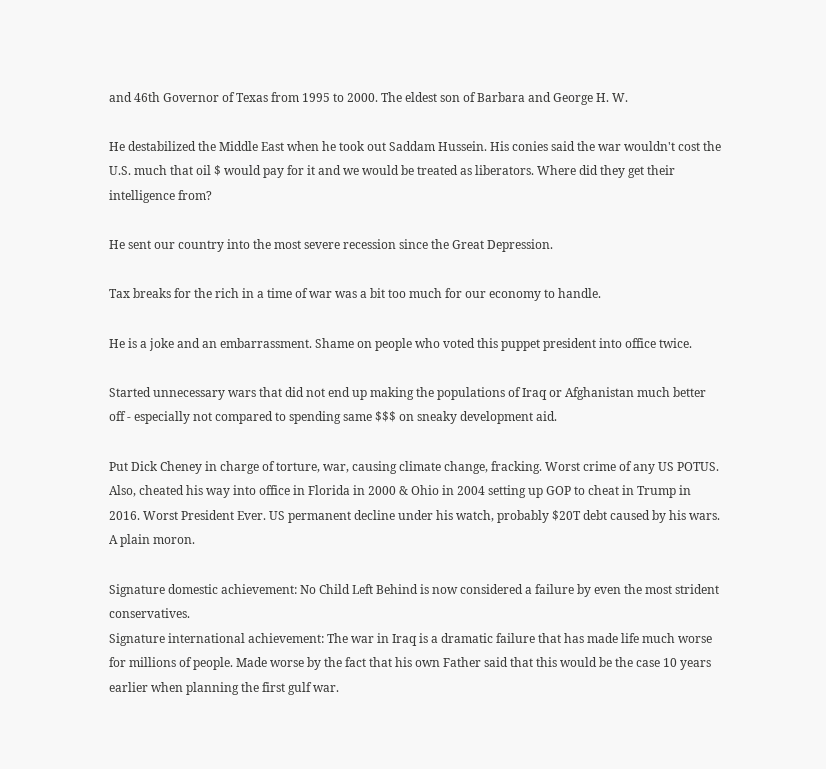and 46th Governor of Texas from 1995 to 2000. The eldest son of Barbara and George H. W.

He destabilized the Middle East when he took out Saddam Hussein. His conies said the war wouldn't cost the U.S. much that oil $ would pay for it and we would be treated as liberators. Where did they get their intelligence from?

He sent our country into the most severe recession since the Great Depression.

Tax breaks for the rich in a time of war was a bit too much for our economy to handle.

He is a joke and an embarrassment. Shame on people who voted this puppet president into office twice.

Started unnecessary wars that did not end up making the populations of Iraq or Afghanistan much better off - especially not compared to spending same $$$ on sneaky development aid.

Put Dick Cheney in charge of torture, war, causing climate change, fracking. Worst crime of any US POTUS. Also, cheated his way into office in Florida in 2000 & Ohio in 2004 setting up GOP to cheat in Trump in 2016. Worst President Ever. US permanent decline under his watch, probably $20T debt caused by his wars. A plain moron.

Signature domestic achievement: No Child Left Behind is now considered a failure by even the most strident conservatives.
Signature international achievement: The war in Iraq is a dramatic failure that has made life much worse for millions of people. Made worse by the fact that his own Father said that this would be the case 10 years earlier when planning the first gulf war.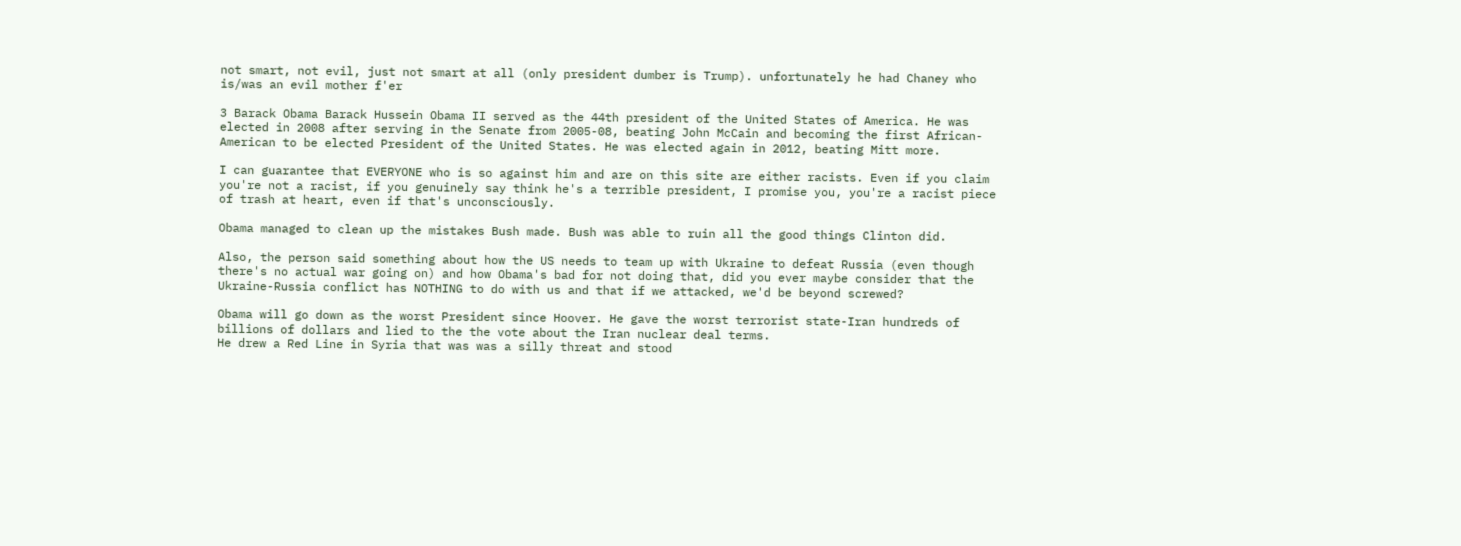not smart, not evil, just not smart at all (only president dumber is Trump). unfortunately he had Chaney who is/was an evil mother f'er

3 Barack Obama Barack Hussein Obama II served as the 44th president of the United States of America. He was elected in 2008 after serving in the Senate from 2005-08, beating John McCain and becoming the first African-American to be elected President of the United States. He was elected again in 2012, beating Mitt more.

I can guarantee that EVERYONE who is so against him and are on this site are either racists. Even if you claim you're not a racist, if you genuinely say think he's a terrible president, I promise you, you're a racist piece of trash at heart, even if that's unconsciously.

Obama managed to clean up the mistakes Bush made. Bush was able to ruin all the good things Clinton did.

Also, the person said something about how the US needs to team up with Ukraine to defeat Russia (even though there's no actual war going on) and how Obama's bad for not doing that, did you ever maybe consider that the Ukraine-Russia conflict has NOTHING to do with us and that if we attacked, we'd be beyond screwed?

Obama will go down as the worst President since Hoover. He gave the worst terrorist state-Iran hundreds of billions of dollars and lied to the the vote about the Iran nuclear deal terms.
He drew a Red Line in Syria that was was a silly threat and stood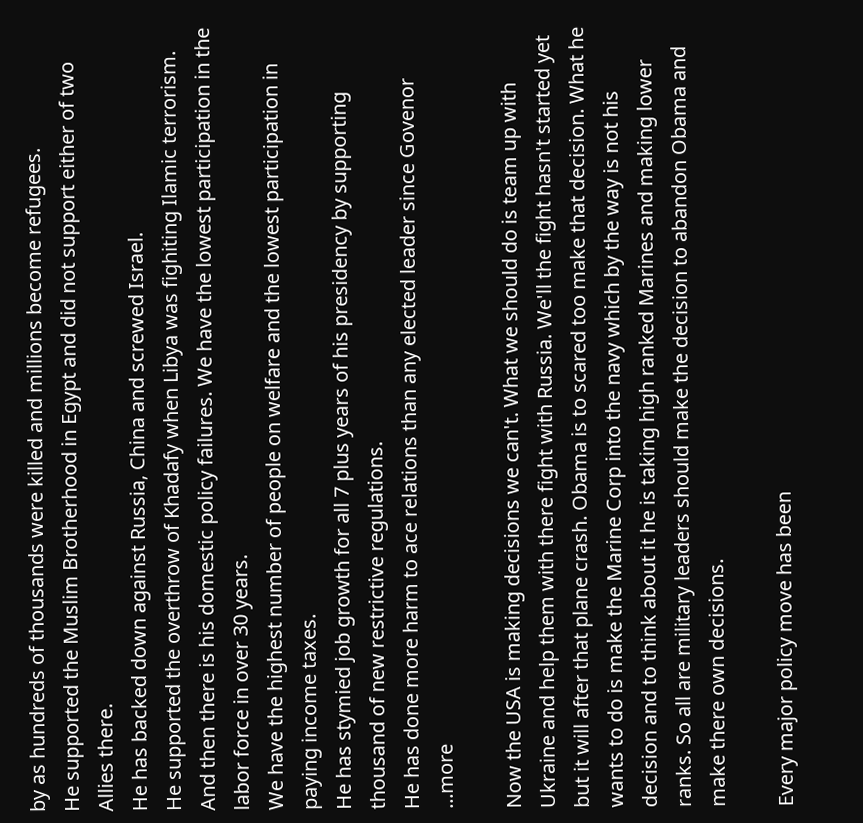by as hundreds of thousands were killed and millions become refugees.
He supported the Muslim Brotherhood in Egypt and did not support either of two Allies there.
He has backed down against Russia, China and screwed Israel.
He supported the overthrow of Khadafy when Libya was fighiting Ilamic terrorism.
And then there is his domestic policy failures. We have the lowest participation in the labor force in over 30 years.
We have the highest number of people on welfare and the lowest participation in paying income taxes.
He has stymied job growth for all 7 plus years of his presidency by supporting thousand of new restrictive regulations.
He has done more harm to ace relations than any elected leader since Govenor ...more

Now the USA is making decisions we can't. What we should do is team up with Ukraine and help them with there fight with Russia. We'll the fight hasn't started yet but it will after that plane crash. Obama is to scared too make that decision. What he wants to do is make the Marine Corp into the navy which by the way is not his decision and to think about it he is taking high ranked Marines and making lower ranks. So all are military leaders should make the decision to abandon Obama and make there own decisions.

Every major policy move has been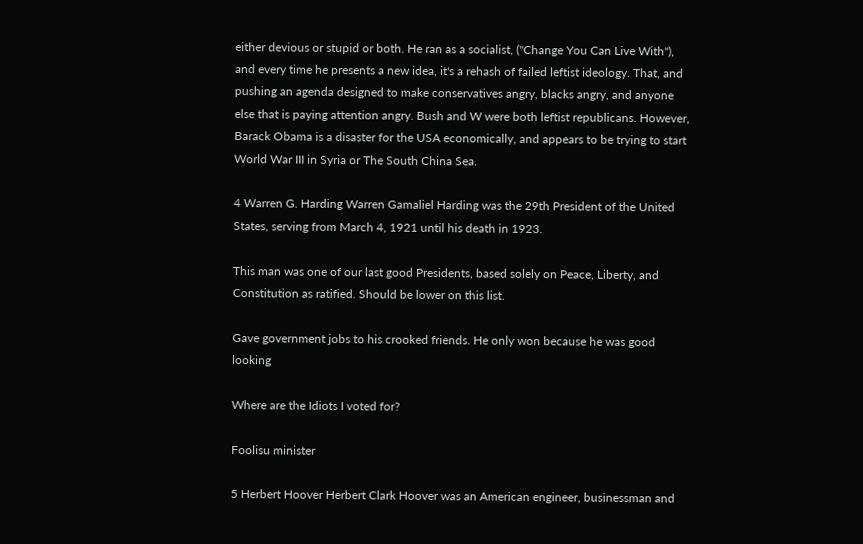either devious or stupid or both. He ran as a socialist, ("Change You Can Live With"), and every time he presents a new idea, it's a rehash of failed leftist ideology. That, and pushing an agenda designed to make conservatives angry, blacks angry, and anyone else that is paying attention angry. Bush and W were both leftist republicans. However, Barack Obama is a disaster for the USA economically, and appears to be trying to start World War III in Syria or The South China Sea.

4 Warren G. Harding Warren Gamaliel Harding was the 29th President of the United States, serving from March 4, 1921 until his death in 1923.

This man was one of our last good Presidents, based solely on Peace, Liberty, and Constitution as ratified. Should be lower on this list.

Gave government jobs to his crooked friends. He only won because he was good looking

Where are the Idiots I voted for?

Foolisu minister

5 Herbert Hoover Herbert Clark Hoover was an American engineer, businessman and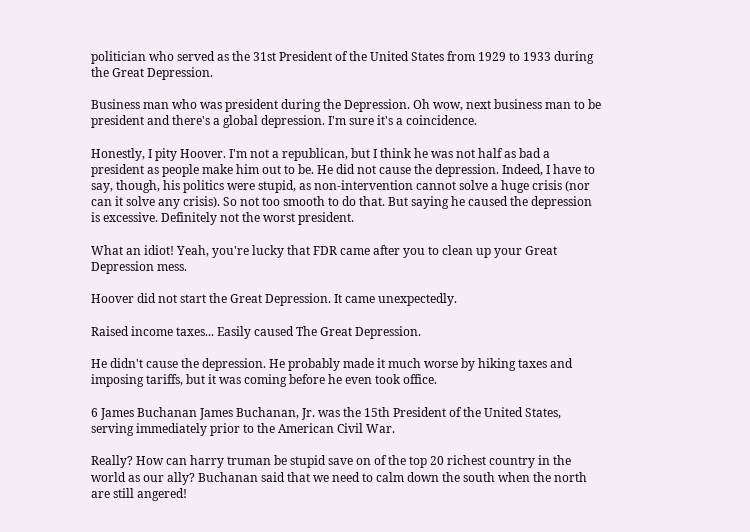politician who served as the 31st President of the United States from 1929 to 1933 during the Great Depression.

Business man who was president during the Depression. Oh wow, next business man to be president and there's a global depression. I'm sure it's a coincidence.

Honestly, I pity Hoover. I'm not a republican, but I think he was not half as bad a president as people make him out to be. He did not cause the depression. Indeed, I have to say, though, his politics were stupid, as non-intervention cannot solve a huge crisis (nor can it solve any crisis). So not too smooth to do that. But saying he caused the depression is excessive. Definitely not the worst president.

What an idiot! Yeah, you're lucky that FDR came after you to clean up your Great Depression mess.

Hoover did not start the Great Depression. It came unexpectedly.

Raised income taxes... Easily caused The Great Depression.

He didn't cause the depression. He probably made it much worse by hiking taxes and imposing tariffs, but it was coming before he even took office.

6 James Buchanan James Buchanan, Jr. was the 15th President of the United States, serving immediately prior to the American Civil War.

Really? How can harry truman be stupid save on of the top 20 richest country in the world as our ally? Buchanan said that we need to calm down the south when the north are still angered!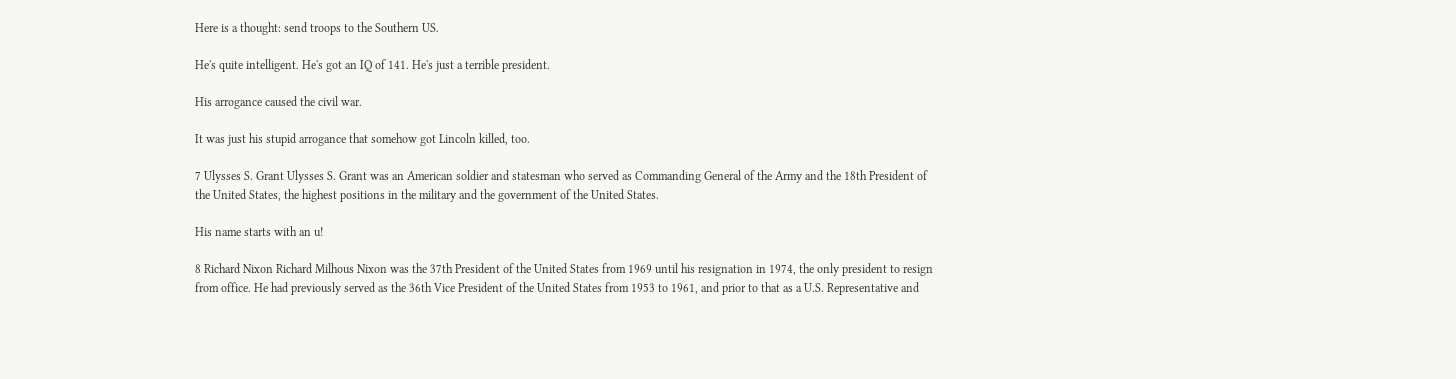Here is a thought: send troops to the Southern US.

He's quite intelligent. He's got an IQ of 141. He's just a terrible president.

His arrogance caused the civil war.

It was just his stupid arrogance that somehow got Lincoln killed, too.

7 Ulysses S. Grant Ulysses S. Grant was an American soldier and statesman who served as Commanding General of the Army and the 18th President of the United States, the highest positions in the military and the government of the United States.

His name starts with an u!

8 Richard Nixon Richard Milhous Nixon was the 37th President of the United States from 1969 until his resignation in 1974, the only president to resign from office. He had previously served as the 36th Vice President of the United States from 1953 to 1961, and prior to that as a U.S. Representative and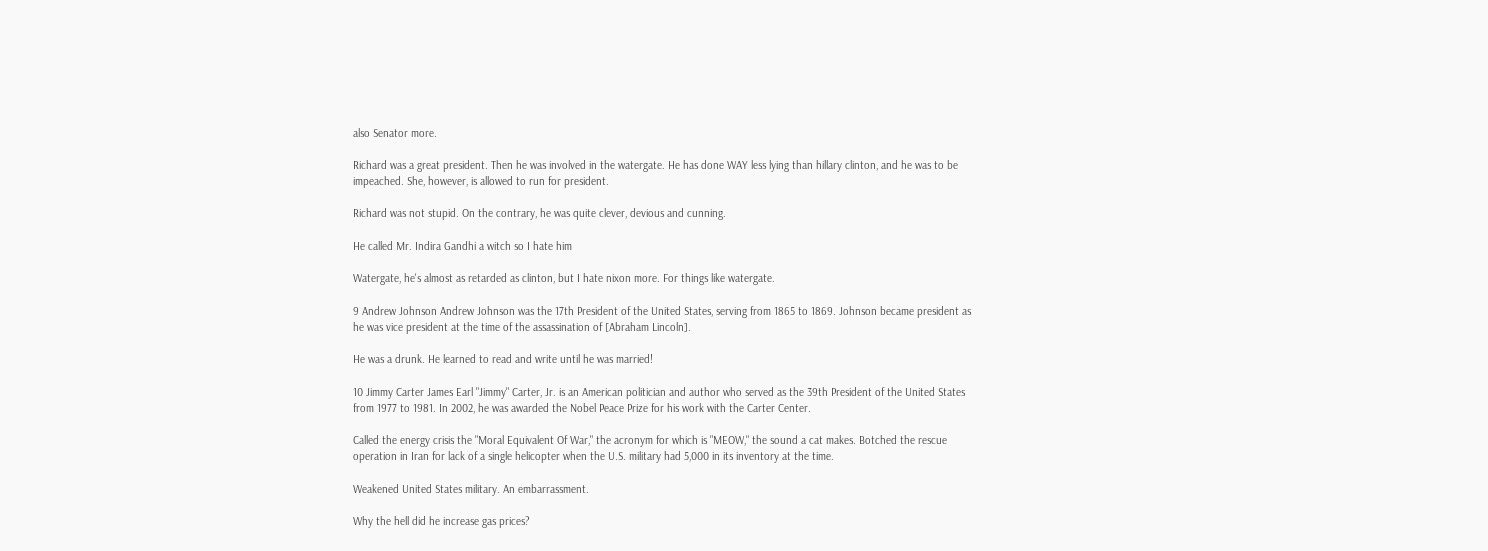also Senator more.

Richard was a great president. Then he was involved in the watergate. He has done WAY less lying than hillary clinton, and he was to be impeached. She, however, is allowed to run for president.

Richard was not stupid. On the contrary, he was quite clever, devious and cunning.

He called Mr. Indira Gandhi a witch so I hate him

Watergate, he's almost as retarded as clinton, but I hate nixon more. For things like watergate.

9 Andrew Johnson Andrew Johnson was the 17th President of the United States, serving from 1865 to 1869. Johnson became president as he was vice president at the time of the assassination of [Abraham Lincoln].

He was a drunk. He learned to read and write until he was married!

10 Jimmy Carter James Earl "Jimmy" Carter, Jr. is an American politician and author who served as the 39th President of the United States from 1977 to 1981. In 2002, he was awarded the Nobel Peace Prize for his work with the Carter Center.

Called the energy crisis the "Moral Equivalent Of War," the acronym for which is "MEOW," the sound a cat makes. Botched the rescue operation in Iran for lack of a single helicopter when the U.S. military had 5,000 in its inventory at the time.

Weakened United States military. An embarrassment.

Why the hell did he increase gas prices?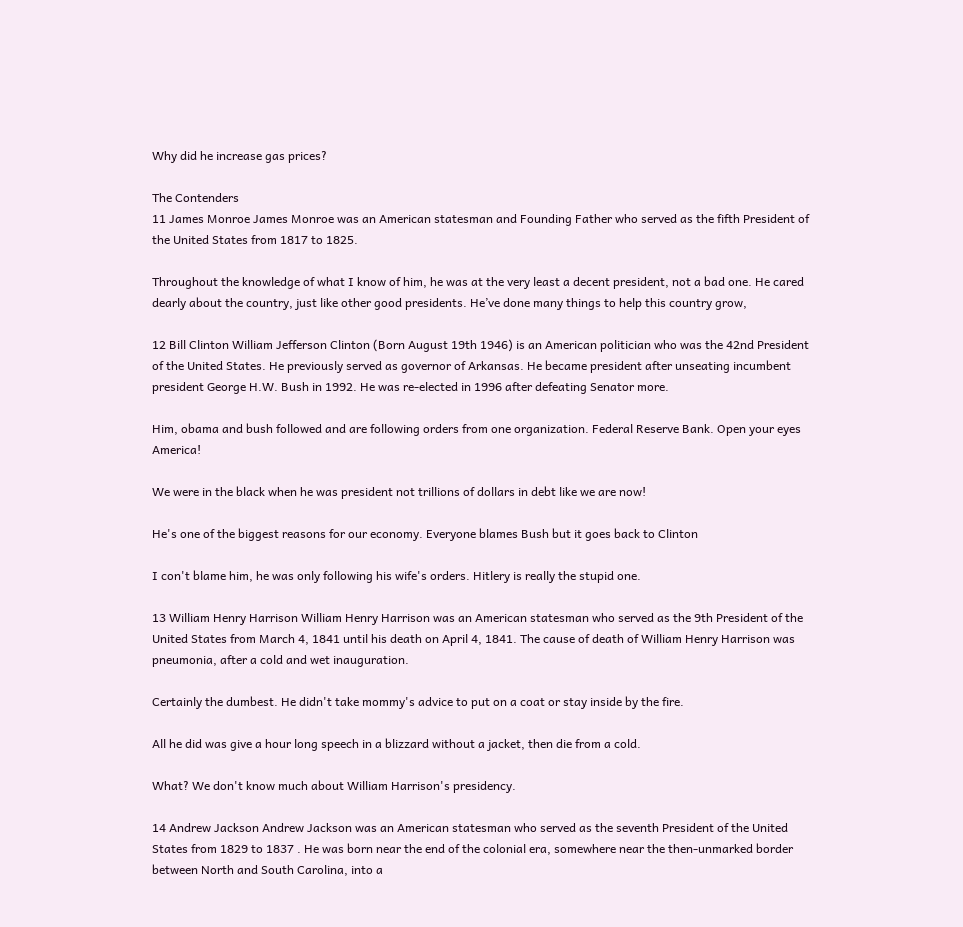Why did he increase gas prices?

The Contenders
11 James Monroe James Monroe was an American statesman and Founding Father who served as the fifth President of the United States from 1817 to 1825.

Throughout the knowledge of what I know of him, he was at the very least a decent president, not a bad one. He cared dearly about the country, just like other good presidents. He’ve done many things to help this country grow,

12 Bill Clinton William Jefferson Clinton (Born August 19th 1946) is an American politician who was the 42nd President of the United States. He previously served as governor of Arkansas. He became president after unseating incumbent president George H.W. Bush in 1992. He was re-elected in 1996 after defeating Senator more.

Him, obama and bush followed and are following orders from one organization. Federal Reserve Bank. Open your eyes America!

We were in the black when he was president not trillions of dollars in debt like we are now!

He's one of the biggest reasons for our economy. Everyone blames Bush but it goes back to Clinton

I con't blame him, he was only following his wife's orders. Hitlery is really the stupid one.

13 William Henry Harrison William Henry Harrison was an American statesman who served as the 9th President of the United States from March 4, 1841 until his death on April 4, 1841. The cause of death of William Henry Harrison was pneumonia, after a cold and wet inauguration.

Certainly the dumbest. He didn't take mommy's advice to put on a coat or stay inside by the fire.

All he did was give a hour long speech in a blizzard without a jacket, then die from a cold.

What? We don't know much about William Harrison's presidency.

14 Andrew Jackson Andrew Jackson was an American statesman who served as the seventh President of the United States from 1829 to 1837 . He was born near the end of the colonial era, somewhere near the then-unmarked border between North and South Carolina, into a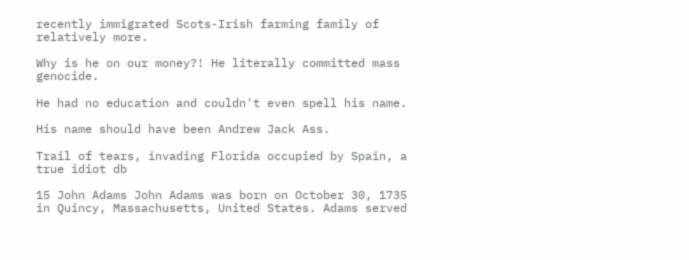recently immigrated Scots-Irish farming family of relatively more.

Why is he on our money?! He literally committed mass genocide.

He had no education and couldn't even spell his name.

His name should have been Andrew Jack Ass.

Trail of tears, invading Florida occupied by Spain, a true idiot db

15 John Adams John Adams was born on October 30, 1735 in Quincy, Massachusetts, United States. Adams served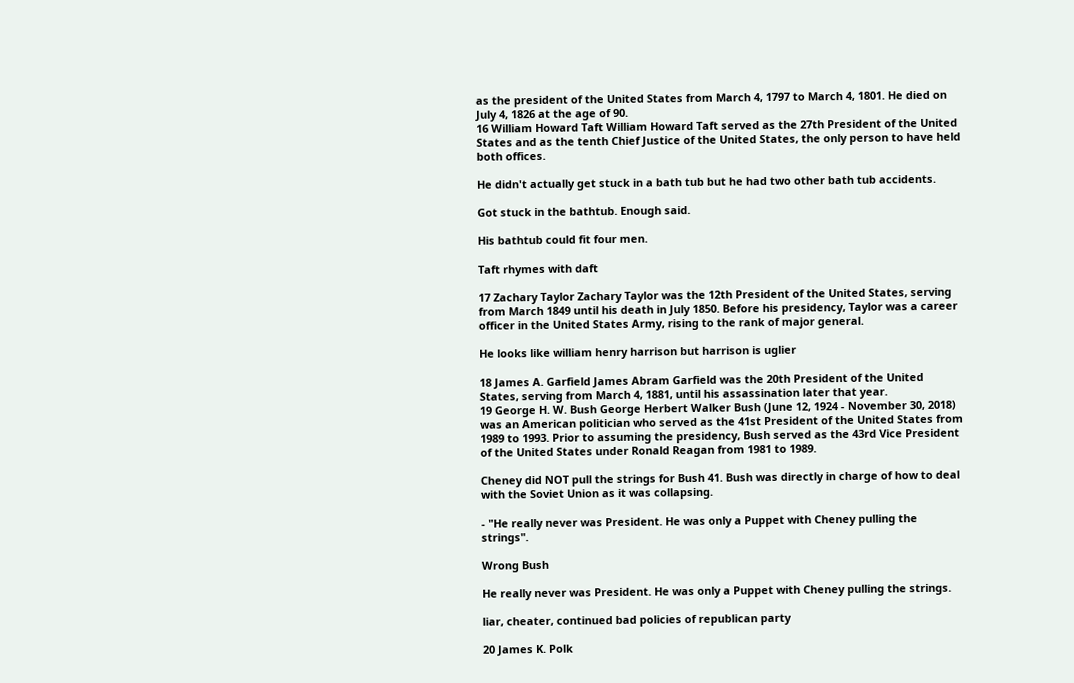as the president of the United States from March 4, 1797 to March 4, 1801. He died on July 4, 1826 at the age of 90.
16 William Howard Taft William Howard Taft served as the 27th President of the United States and as the tenth Chief Justice of the United States, the only person to have held both offices.

He didn't actually get stuck in a bath tub but he had two other bath tub accidents.

Got stuck in the bathtub. Enough said.

His bathtub could fit four men.

Taft rhymes with daft

17 Zachary Taylor Zachary Taylor was the 12th President of the United States, serving from March 1849 until his death in July 1850. Before his presidency, Taylor was a career officer in the United States Army, rising to the rank of major general.

He looks like william henry harrison but harrison is uglier

18 James A. Garfield James Abram Garfield was the 20th President of the United States, serving from March 4, 1881, until his assassination later that year.
19 George H. W. Bush George Herbert Walker Bush (June 12, 1924 - November 30, 2018) was an American politician who served as the 41st President of the United States from 1989 to 1993. Prior to assuming the presidency, Bush served as the 43rd Vice President of the United States under Ronald Reagan from 1981 to 1989.

Cheney did NOT pull the strings for Bush 41. Bush was directly in charge of how to deal with the Soviet Union as it was collapsing.

- "He really never was President. He was only a Puppet with Cheney pulling the strings".

Wrong Bush

He really never was President. He was only a Puppet with Cheney pulling the strings.

liar, cheater, continued bad policies of republican party

20 James K. Polk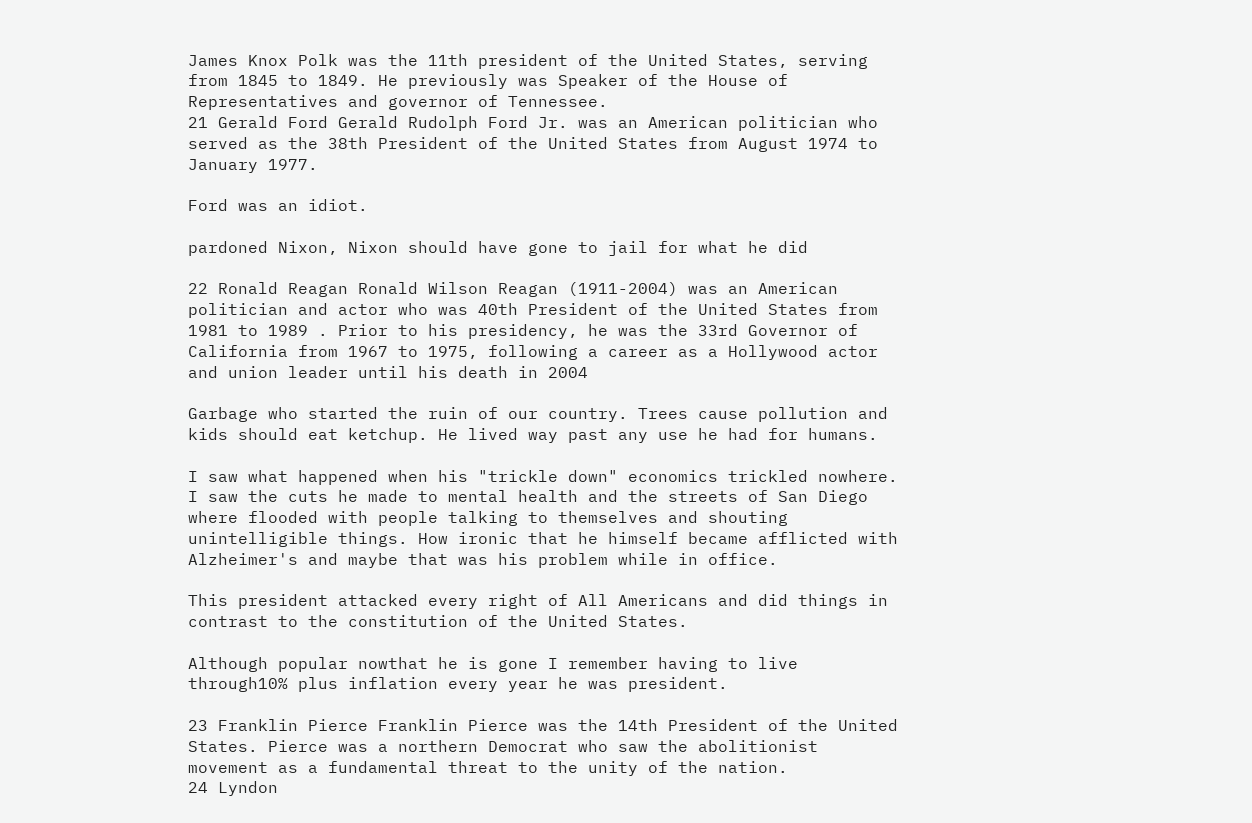James Knox Polk was the 11th president of the United States, serving from 1845 to 1849. He previously was Speaker of the House of Representatives and governor of Tennessee.
21 Gerald Ford Gerald Rudolph Ford Jr. was an American politician who served as the 38th President of the United States from August 1974 to January 1977.

Ford was an idiot.

pardoned Nixon, Nixon should have gone to jail for what he did

22 Ronald Reagan Ronald Wilson Reagan (1911-2004) was an American politician and actor who was 40th President of the United States from 1981 to 1989 . Prior to his presidency, he was the 33rd Governor of California from 1967 to 1975, following a career as a Hollywood actor and union leader until his death in 2004

Garbage who started the ruin of our country. Trees cause pollution and kids should eat ketchup. He lived way past any use he had for humans.

I saw what happened when his "trickle down" economics trickled nowhere. I saw the cuts he made to mental health and the streets of San Diego where flooded with people talking to themselves and shouting unintelligible things. How ironic that he himself became afflicted with Alzheimer's and maybe that was his problem while in office.

This president attacked every right of All Americans and did things in contrast to the constitution of the United States.

Although popular nowthat he is gone I remember having to live through10% plus inflation every year he was president.

23 Franklin Pierce Franklin Pierce was the 14th President of the United States. Pierce was a northern Democrat who saw the abolitionist movement as a fundamental threat to the unity of the nation.
24 Lyndon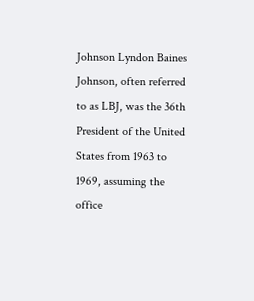Johnson Lyndon Baines Johnson, often referred to as LBJ, was the 36th President of the United States from 1963 to 1969, assuming the office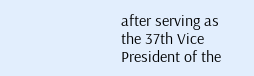after serving as the 37th Vice President of the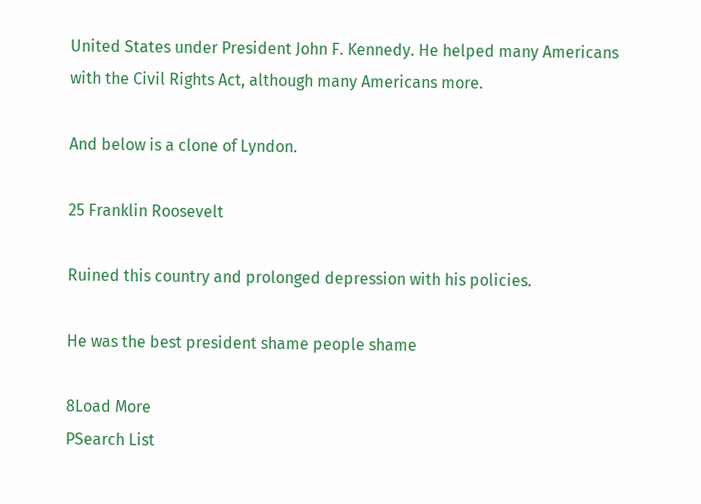United States under President John F. Kennedy. He helped many Americans with the Civil Rights Act, although many Americans more.

And below is a clone of Lyndon.

25 Franklin Roosevelt

Ruined this country and prolonged depression with his policies.

He was the best president shame people shame

8Load More
PSearch List